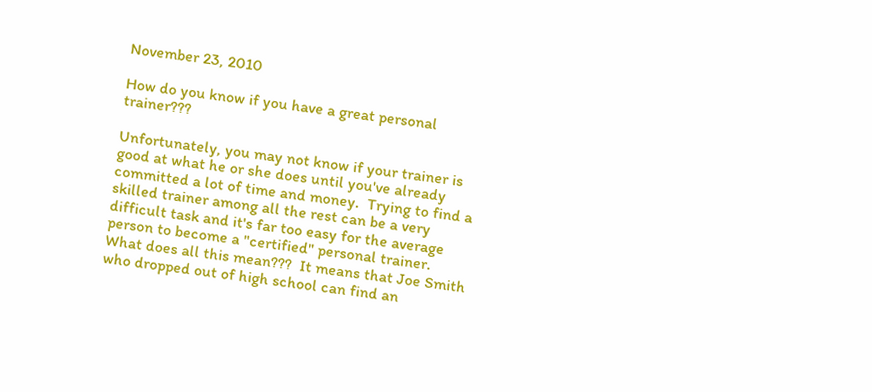November 23, 2010

How do you know if you have a great personal trainer???

Unfortunately, you may not know if your trainer is good at what he or she does until you've already committed a lot of time and money.  Trying to find a skilled trainer among all the rest can be a very difficult task and it's far too easy for the average person to become a "certified" personal trainer.
What does all this mean???  It means that Joe Smith who dropped out of high school can find an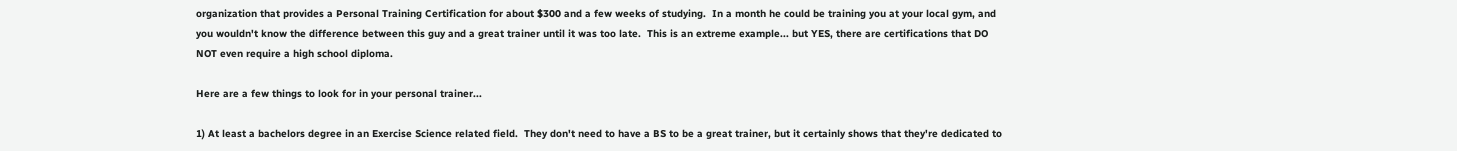organization that provides a Personal Training Certification for about $300 and a few weeks of studying.  In a month he could be training you at your local gym, and you wouldn't know the difference between this guy and a great trainer until it was too late.  This is an extreme example... but YES, there are certifications that DO NOT even require a high school diploma.

Here are a few things to look for in your personal trainer...

1) At least a bachelors degree in an Exercise Science related field.  They don't need to have a BS to be a great trainer, but it certainly shows that they're dedicated to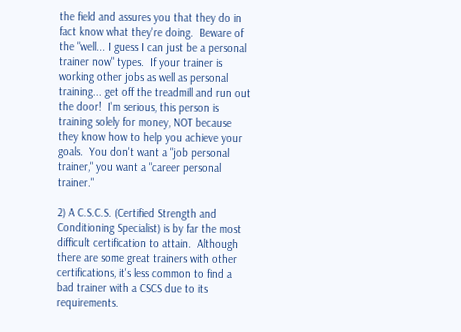the field and assures you that they do in fact know what they're doing.  Beware of the "well... I guess I can just be a personal trainer now" types.  If your trainer is working other jobs as well as personal training... get off the treadmill and run out the door!  I'm serious, this person is training solely for money, NOT because they know how to help you achieve your goals.  You don't want a "job personal trainer," you want a "career personal trainer."

2) A C.S.C.S. (Certified Strength and Conditioning Specialist) is by far the most difficult certification to attain.  Although there are some great trainers with other certifications, it's less common to find a bad trainer with a CSCS due to its requirements.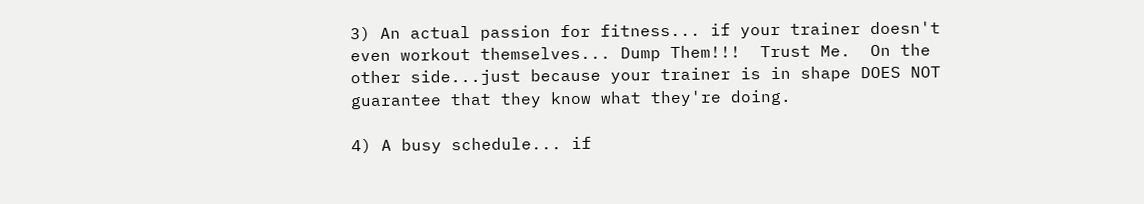3) An actual passion for fitness... if your trainer doesn't even workout themselves... Dump Them!!!  Trust Me.  On the other side...just because your trainer is in shape DOES NOT guarantee that they know what they're doing.

4) A busy schedule... if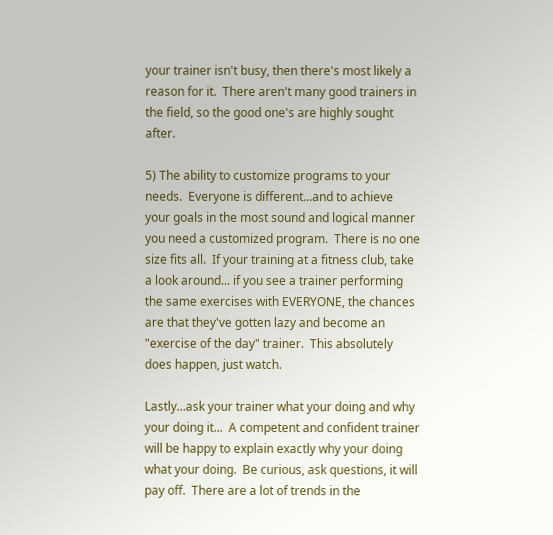your trainer isn't busy, then there's most likely a reason for it.  There aren't many good trainers in the field, so the good one's are highly sought after.

5) The ability to customize programs to your needs.  Everyone is different...and to achieve your goals in the most sound and logical manner you need a customized program.  There is no one size fits all.  If your training at a fitness club, take a look around... if you see a trainer performing the same exercises with EVERYONE, the chances are that they've gotten lazy and become an "exercise of the day" trainer.  This absolutely does happen, just watch.

Lastly...ask your trainer what your doing and why your doing it...  A competent and confident trainer will be happy to explain exactly why your doing what your doing.  Be curious, ask questions, it will pay off.  There are a lot of trends in the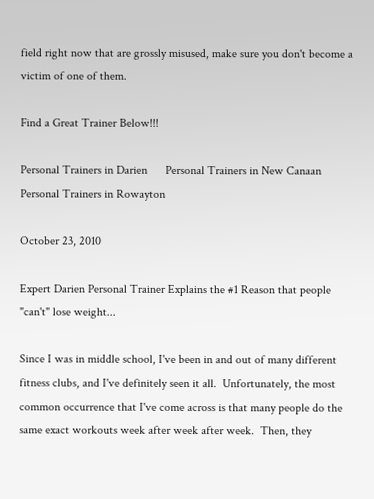field right now that are grossly misused, make sure you don't become a victim of one of them.

Find a Great Trainer Below!!!

Personal Trainers in Darien      Personal Trainers in New Canaan     Personal Trainers in Rowayton

October 23, 2010

Expert Darien Personal Trainer Explains the #1 Reason that people "can't" lose weight...

Since I was in middle school, I've been in and out of many different fitness clubs, and I've definitely seen it all.  Unfortunately, the most common occurrence that I've come across is that many people do the same exact workouts week after week after week.  Then, they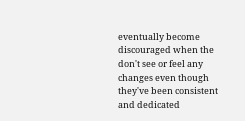eventually become discouraged when the don't see or feel any changes even though they've been consistent and dedicated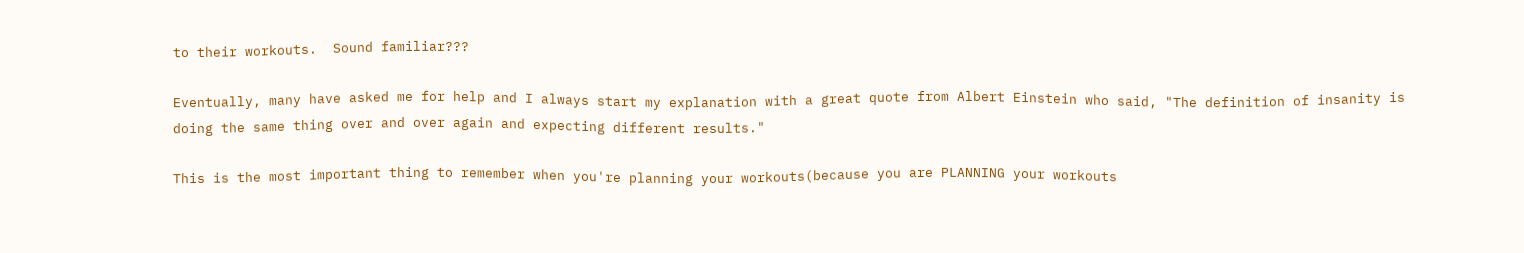to their workouts.  Sound familiar???

Eventually, many have asked me for help and I always start my explanation with a great quote from Albert Einstein who said, "The definition of insanity is doing the same thing over and over again and expecting different results."

This is the most important thing to remember when you're planning your workouts(because you are PLANNING your workouts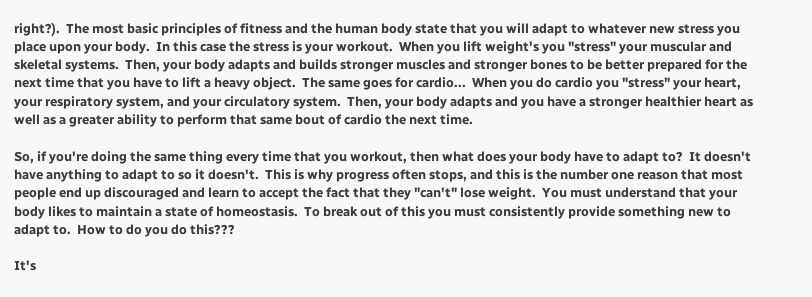right?).  The most basic principles of fitness and the human body state that you will adapt to whatever new stress you place upon your body.  In this case the stress is your workout.  When you lift weight's you "stress" your muscular and skeletal systems.  Then, your body adapts and builds stronger muscles and stronger bones to be better prepared for the next time that you have to lift a heavy object.  The same goes for cardio...  When you do cardio you "stress" your heart, your respiratory system, and your circulatory system.  Then, your body adapts and you have a stronger healthier heart as well as a greater ability to perform that same bout of cardio the next time.

So, if you're doing the same thing every time that you workout, then what does your body have to adapt to?  It doesn't have anything to adapt to so it doesn't.  This is why progress often stops, and this is the number one reason that most people end up discouraged and learn to accept the fact that they "can't" lose weight.  You must understand that your body likes to maintain a state of homeostasis.  To break out of this you must consistently provide something new to adapt to.  How to do you do this???

It's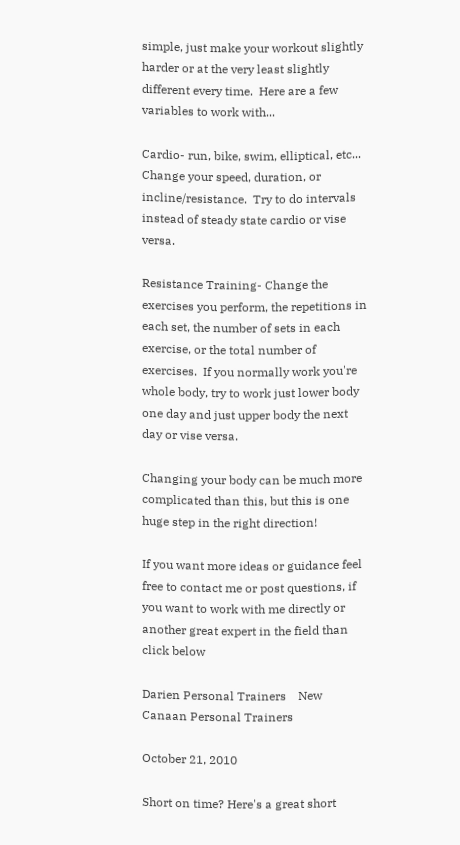simple, just make your workout slightly harder or at the very least slightly different every time.  Here are a few variables to work with...

Cardio- run, bike, swim, elliptical, etc... Change your speed, duration, or incline/resistance.  Try to do intervals instead of steady state cardio or vise versa.

Resistance Training- Change the exercises you perform, the repetitions in each set, the number of sets in each exercise, or the total number of exercises.  If you normally work you're whole body, try to work just lower body one day and just upper body the next day or vise versa.

Changing your body can be much more complicated than this, but this is one huge step in the right direction!

If you want more ideas or guidance feel free to contact me or post questions, if you want to work with me directly or another great expert in the field than click below

Darien Personal Trainers    New Canaan Personal Trainers

October 21, 2010

Short on time? Here's a great short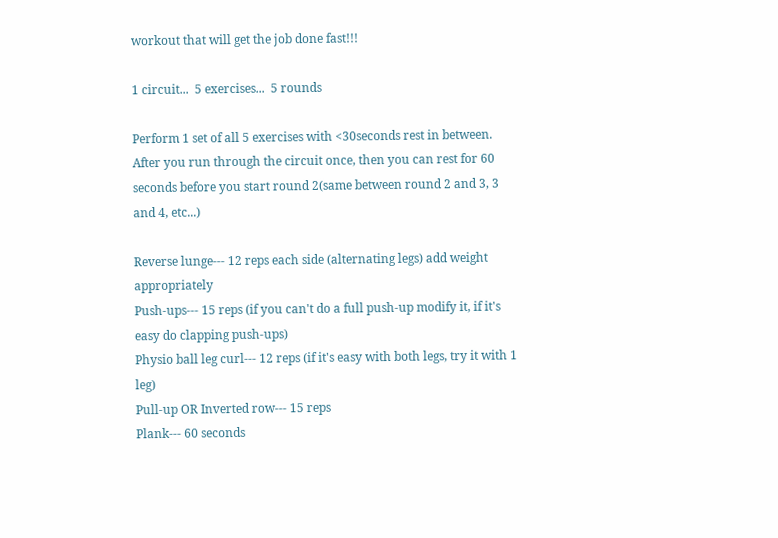workout that will get the job done fast!!!

1 circuit...  5 exercises...  5 rounds

Perform 1 set of all 5 exercises with <30seconds rest in between.  After you run through the circuit once, then you can rest for 60 seconds before you start round 2(same between round 2 and 3, 3 and 4, etc...)

Reverse lunge--- 12 reps each side (alternating legs) add weight appropriately
Push-ups--- 15 reps (if you can't do a full push-up modify it, if it's easy do clapping push-ups)
Physio ball leg curl--- 12 reps (if it's easy with both legs, try it with 1 leg)
Pull-up OR Inverted row--- 15 reps
Plank--- 60 seconds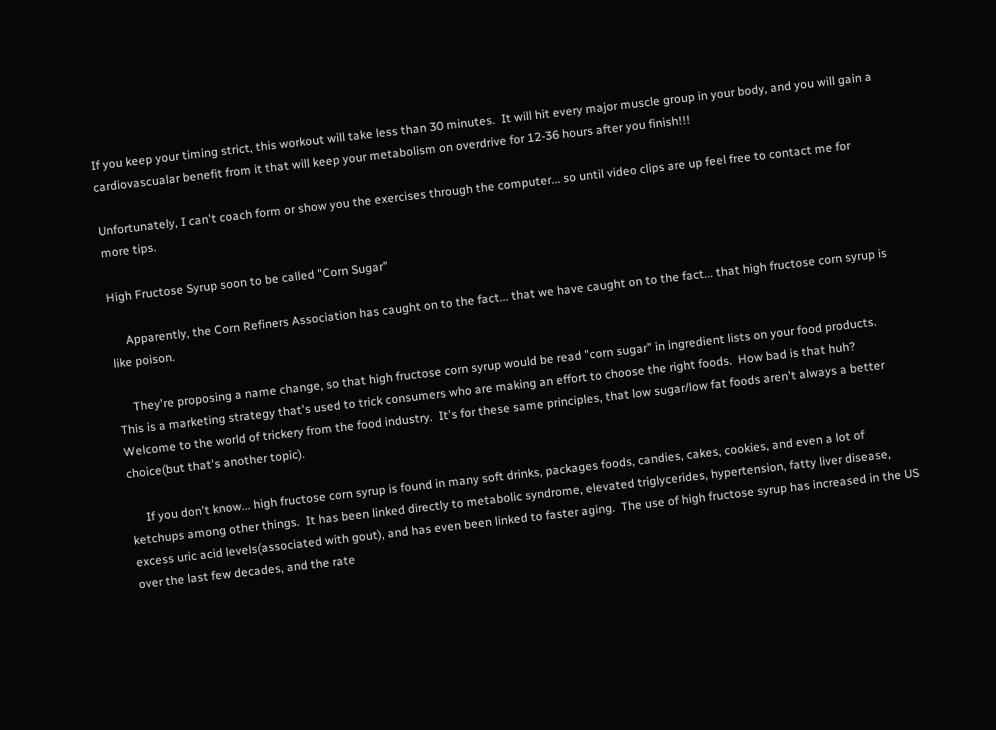If you keep your timing strict, this workout will take less than 30 minutes.  It will hit every major muscle group in your body, and you will gain a cardiovascualar benefit from it that will keep your metabolism on overdrive for 12-36 hours after you finish!!!

Unfortunately, I can't coach form or show you the exercises through the computer... so until video clips are up feel free to contact me for more tips.

High Fructose Syrup soon to be called "Corn Sugar"

     Apparently, the Corn Refiners Association has caught on to the fact... that we have caught on to the fact... that high fructose corn syrup is like poison.

     They're proposing a name change, so that high fructose corn syrup would be read "corn sugar" in ingredient lists on your food products.  This is a marketing strategy that's used to trick consumers who are making an effort to choose the right foods.  How bad is that huh?
Welcome to the world of trickery from the food industry.  It's for these same principles, that low sugar/low fat foods aren't always a better choice(but that's another topic).

     If you don't know... high fructose corn syrup is found in many soft drinks, packages foods, candies, cakes, cookies, and even a lot of ketchups among other things.  It has been linked directly to metabolic syndrome, elevated triglycerides, hypertension, fatty liver disease, excess uric acid levels(associated with gout), and has even been linked to faster aging.  The use of high fructose syrup has increased in the US over the last few decades, and the rate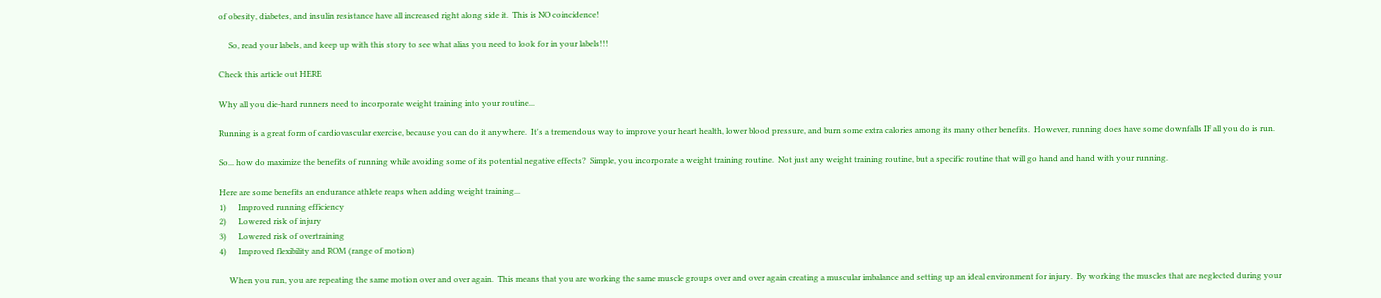of obesity, diabetes, and insulin resistance have all increased right along side it.  This is NO coincidence!

     So, read your labels, and keep up with this story to see what alias you need to look for in your labels!!!

Check this article out HERE

Why all you die-hard runners need to incorporate weight training into your routine...

Running is a great form of cardiovascular exercise, because you can do it anywhere.  It's a tremendous way to improve your heart health, lower blood pressure, and burn some extra calories among its many other benefits.  However, running does have some downfalls IF all you do is run.

So... how do maximize the benefits of running while avoiding some of its potential negative effects?  Simple, you incorporate a weight training routine.  Not just any weight training routine, but a specific routine that will go hand and hand with your running.

Here are some benefits an endurance athlete reaps when adding weight training...
1)      Improved running efficiency
2)      Lowered risk of injury
3)      Lowered risk of overtraining
4)      Improved flexibility and ROM (range of motion)

     When you run, you are repeating the same motion over and over again.  This means that you are working the same muscle groups over and over again creating a muscular imbalance and setting up an ideal environment for injury.  By working the muscles that are neglected during your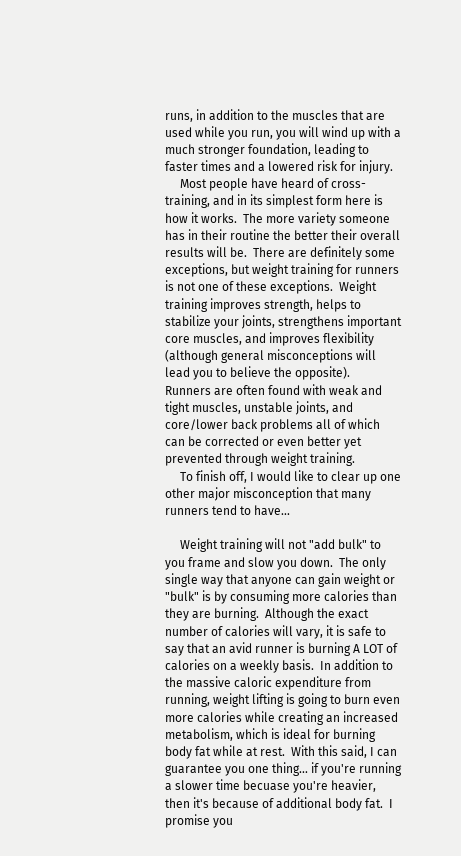runs, in addition to the muscles that are used while you run, you will wind up with a much stronger foundation, leading to faster times and a lowered risk for injury.
     Most people have heard of cross-training, and in its simplest form here is how it works.  The more variety someone has in their routine the better their overall results will be.  There are definitely some exceptions, but weight training for runners is not one of these exceptions.  Weight training improves strength, helps to stabilize your joints, strengthens important core muscles, and improves flexibility (although general misconceptions will lead you to believe the opposite).  Runners are often found with weak and tight muscles, unstable joints, and core/lower back problems all of which can be corrected or even better yet prevented through weight training.
     To finish off, I would like to clear up one other major misconception that many runners tend to have...

     Weight training will not "add bulk" to you frame and slow you down.  The only single way that anyone can gain weight or "bulk" is by consuming more calories than they are burning.  Although the exact number of calories will vary, it is safe to say that an avid runner is burning A LOT of calories on a weekly basis.  In addition to the massive caloric expenditure from running, weight lifting is going to burn even more calories while creating an increased metabolism, which is ideal for burning body fat while at rest.  With this said, I can guarantee you one thing... if you're running a slower time becuase you're heavier, then it's because of additional body fat.  I promise you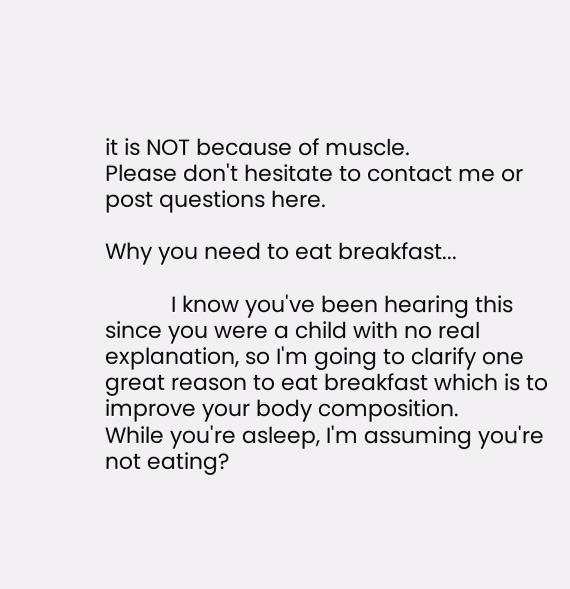it is NOT because of muscle.
Please don't hesitate to contact me or post questions here.

Why you need to eat breakfast...

           I know you've been hearing this since you were a child with no real explanation, so I'm going to clarify one great reason to eat breakfast which is to improve your body composition.
While you're asleep, I'm assuming you're not eating?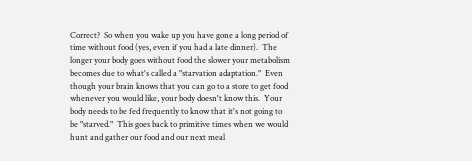Correct?  So when you wake up you have gone a long period of time without food (yes, even if you had a late dinner).  The longer your body goes without food the slower your metabolism becomes due to what's called a "starvation adaptation."  Even though your brain knows that you can go to a store to get food whenever you would like, your body doesn't know this.  Your body needs to be fed frequently to know that it's not going to be "starved."  This goes back to primitive times when we would hunt and gather our food and our next meal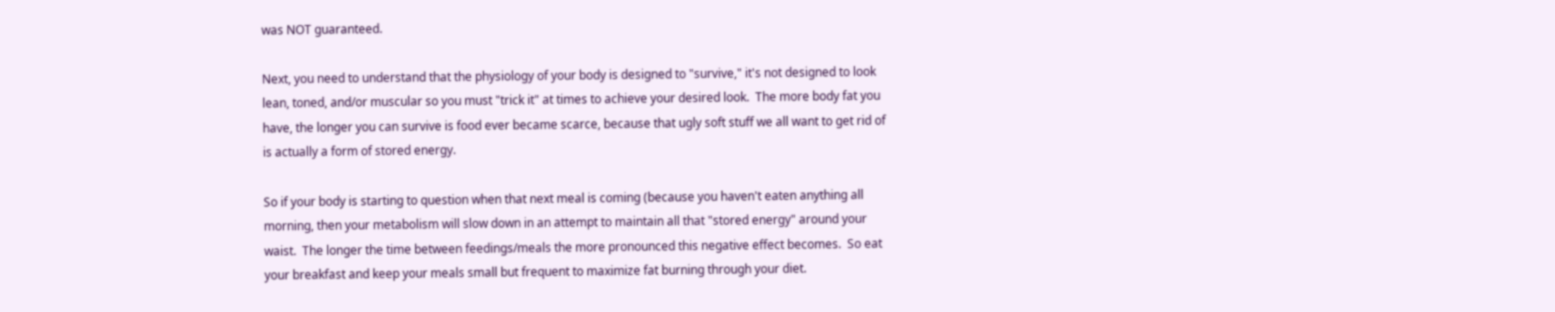was NOT guaranteed.

Next, you need to understand that the physiology of your body is designed to "survive," it's not designed to look lean, toned, and/or muscular so you must "trick it" at times to achieve your desired look.  The more body fat you have, the longer you can survive is food ever became scarce, because that ugly soft stuff we all want to get rid of is actually a form of stored energy.

So if your body is starting to question when that next meal is coming (because you haven't eaten anything all morning, then your metabolism will slow down in an attempt to maintain all that "stored energy" around your waist.  The longer the time between feedings/meals the more pronounced this negative effect becomes.  So eat your breakfast and keep your meals small but frequent to maximize fat burning through your diet.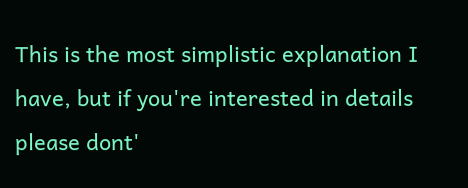This is the most simplistic explanation I have, but if you're interested in details please dont'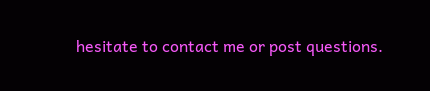hesitate to contact me or post questions.